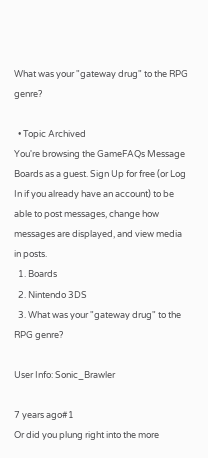What was your "gateway drug" to the RPG genre?

  • Topic Archived
You're browsing the GameFAQs Message Boards as a guest. Sign Up for free (or Log In if you already have an account) to be able to post messages, change how messages are displayed, and view media in posts.
  1. Boards
  2. Nintendo 3DS
  3. What was your "gateway drug" to the RPG genre?

User Info: Sonic_Brawler

7 years ago#1
Or did you plung right into the more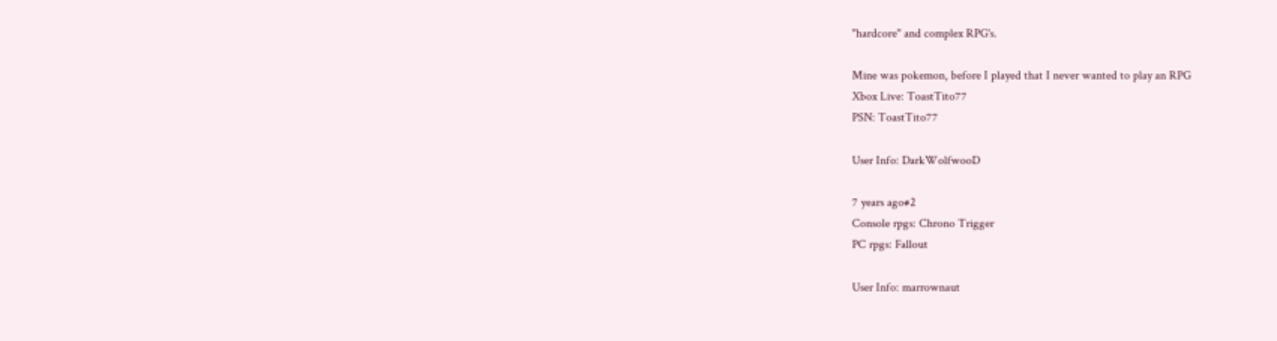"hardcore" and complex RPG's.

Mine was pokemon, before I played that I never wanted to play an RPG
Xbox Live: ToastTito77
PSN: ToastTito77

User Info: DarkWolfwooD

7 years ago#2
Console rpgs: Chrono Trigger
PC rpgs: Fallout

User Info: marrownaut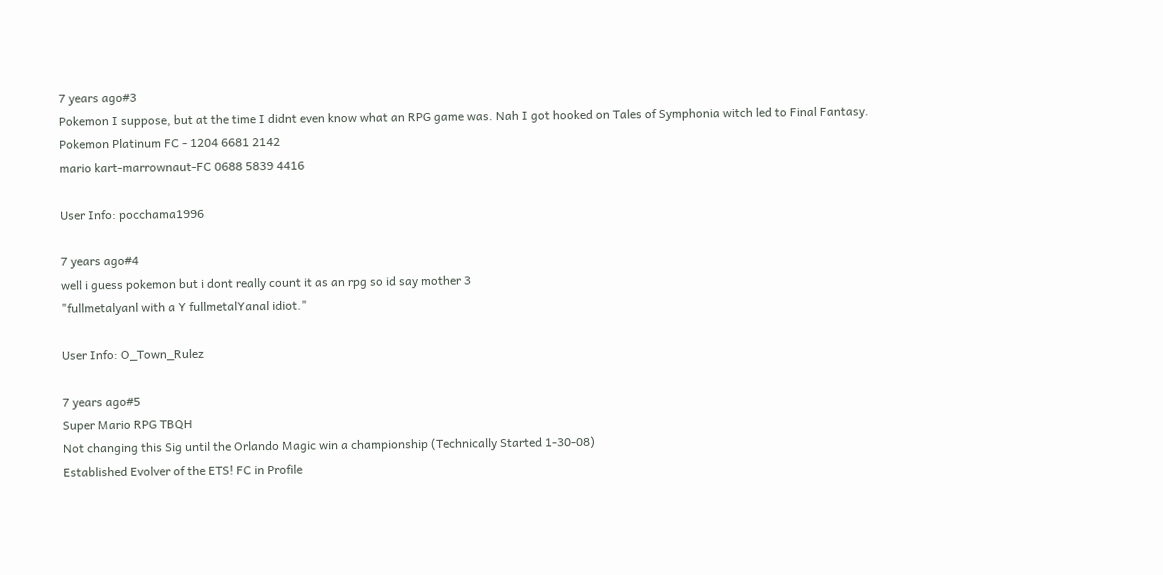7 years ago#3
Pokemon I suppose, but at the time I didnt even know what an RPG game was. Nah I got hooked on Tales of Symphonia witch led to Final Fantasy.
Pokemon Platinum FC - 1204 6681 2142
mario kart-marrownaut-FC 0688 5839 4416

User Info: pocchama1996

7 years ago#4
well i guess pokemon but i dont really count it as an rpg so id say mother 3
"fullmetalyanl with a Y fullmetalYanal idiot."

User Info: O_Town_Rulez

7 years ago#5
Super Mario RPG TBQH
Not changing this Sig until the Orlando Magic win a championship (Technically Started 1-30-08)
Established Evolver of the ETS! FC in Profile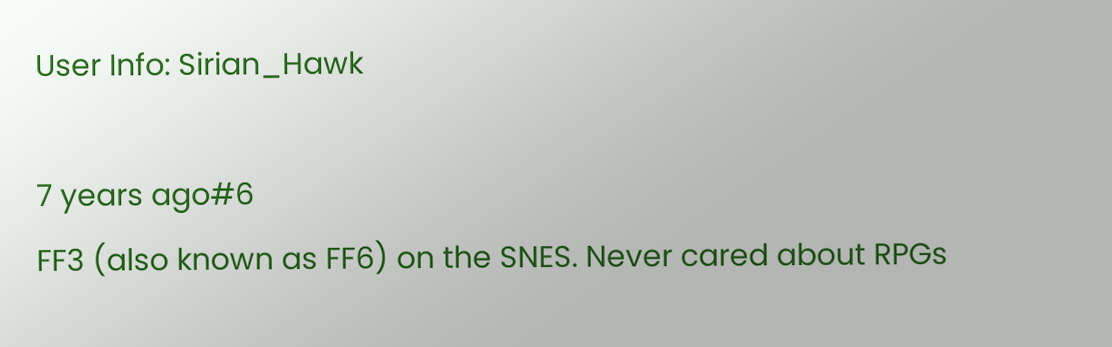User Info: Sirian_Hawk

7 years ago#6
FF3 (also known as FF6) on the SNES. Never cared about RPGs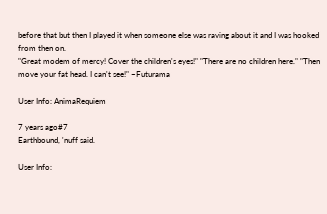before that but then I played it when someone else was raving about it and I was hooked from then on.
"Great modem of mercy! Cover the children's eyes!" "There are no children here." "Then move your fat head. I can't see!" ~Futurama

User Info: AnimaRequiem

7 years ago#7
Earthbound, 'nuff said.

User Info: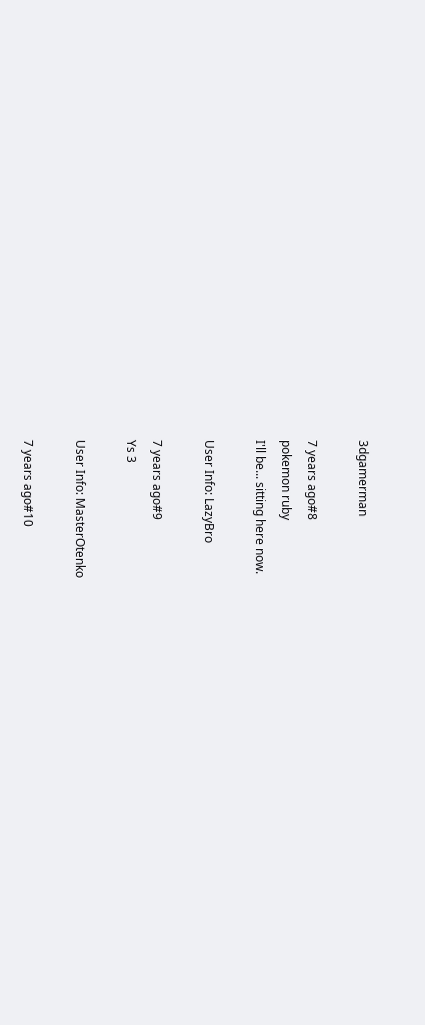3dgamerman

7 years ago#8
pokemon ruby
I'll be... sitting here now.

User Info: LazyBro

7 years ago#9
Ys 3

User Info: MasterOtenko

7 years ago#10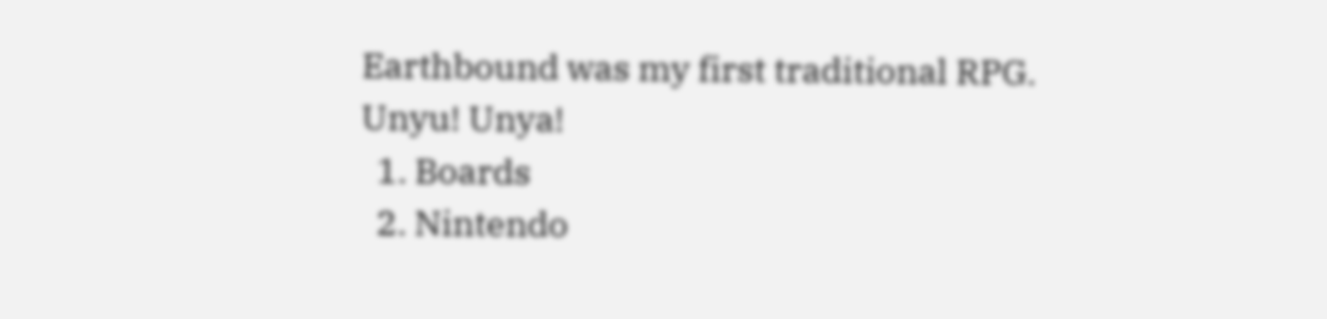Earthbound was my first traditional RPG.
Unyu! Unya!
  1. Boards
  2. Nintendo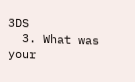3DS
  3. What was your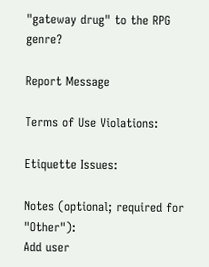"gateway drug" to the RPG genre?

Report Message

Terms of Use Violations:

Etiquette Issues:

Notes (optional; required for "Other"):
Add user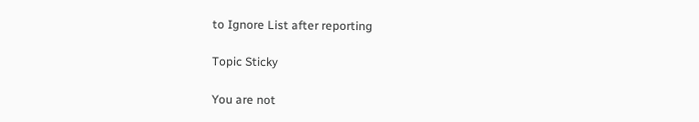to Ignore List after reporting

Topic Sticky

You are not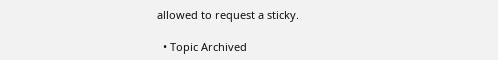allowed to request a sticky.

  • Topic Archived